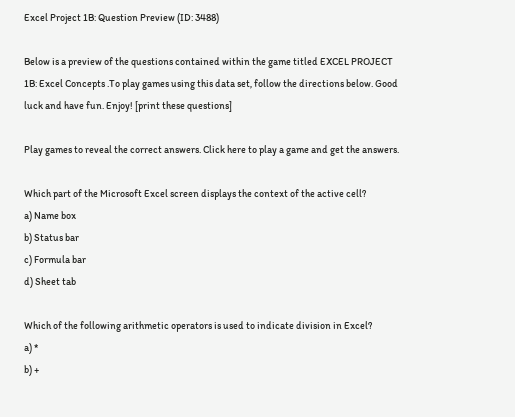Excel Project 1B: Question Preview (ID: 3488)

Below is a preview of the questions contained within the game titled EXCEL PROJECT 1B: Excel Concepts .To play games using this data set, follow the directions below. Good luck and have fun. Enjoy! [print these questions]

Play games to reveal the correct answers. Click here to play a game and get the answers.

Which part of the Microsoft Excel screen displays the context of the active cell?
a) Name box
b) Status bar
c) Formula bar
d) Sheet tab

Which of the following arithmetic operators is used to indicate division in Excel?
a) *
b) +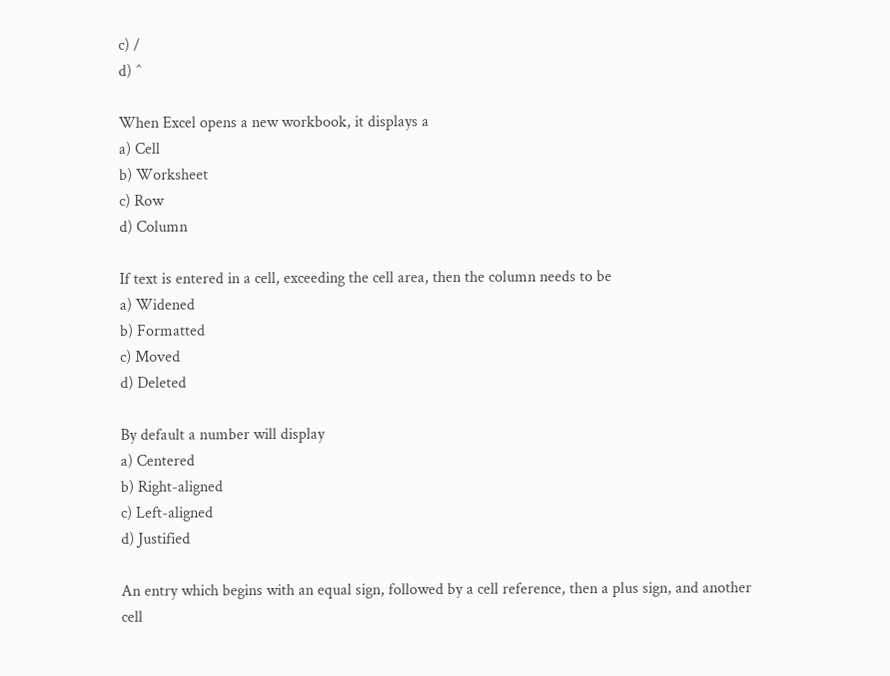c) /
d) ^

When Excel opens a new workbook, it displays a
a) Cell
b) Worksheet
c) Row
d) Column

If text is entered in a cell, exceeding the cell area, then the column needs to be
a) Widened
b) Formatted
c) Moved
d) Deleted

By default a number will display
a) Centered
b) Right-aligned
c) Left-aligned
d) Justified

An entry which begins with an equal sign, followed by a cell reference, then a plus sign, and another cell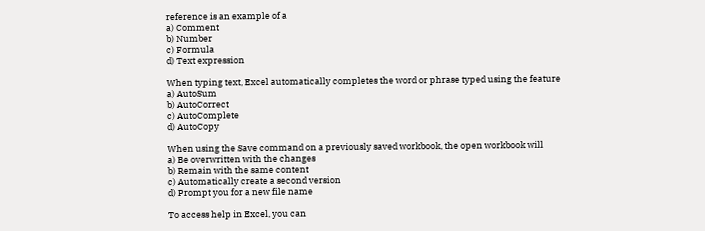reference is an example of a
a) Comment
b) Number
c) Formula
d) Text expression

When typing text, Excel automatically completes the word or phrase typed using the feature
a) AutoSum
b) AutoCorrect
c) AutoComplete
d) AutoCopy

When using the Save command on a previously saved workbook, the open workbook will
a) Be overwritten with the changes
b) Remain with the same content
c) Automatically create a second version
d) Prompt you for a new file name

To access help in Excel, you can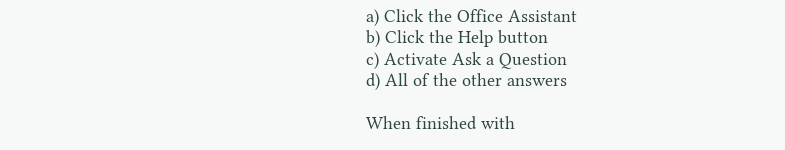a) Click the Office Assistant
b) Click the Help button
c) Activate Ask a Question
d) All of the other answers

When finished with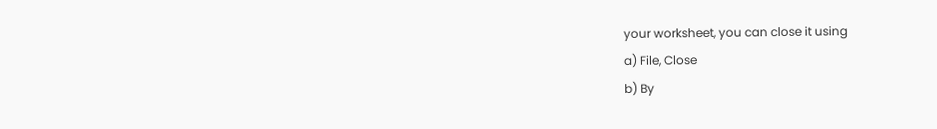your worksheet, you can close it using
a) File, Close
b) By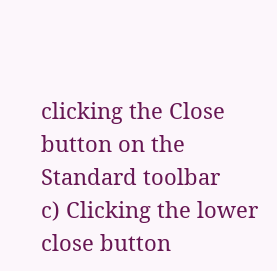clicking the Close button on the Standard toolbar
c) Clicking the lower close button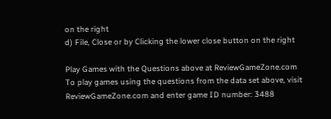on the right
d) File, Close or by Clicking the lower close button on the right

Play Games with the Questions above at ReviewGameZone.com
To play games using the questions from the data set above, visit ReviewGameZone.com and enter game ID number: 3488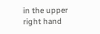in the upper right hand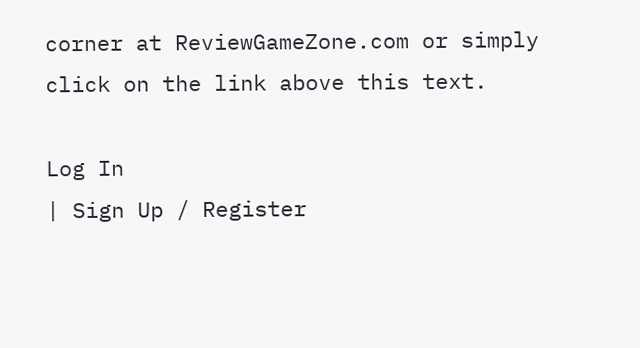corner at ReviewGameZone.com or simply click on the link above this text.

Log In
| Sign Up / Register